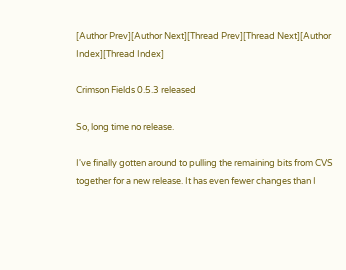[Author Prev][Author Next][Thread Prev][Thread Next][Author Index][Thread Index]

Crimson Fields 0.5.3 released

So, long time no release.

I've finally gotten around to pulling the remaining bits from CVS
together for a new release. It has even fewer changes than I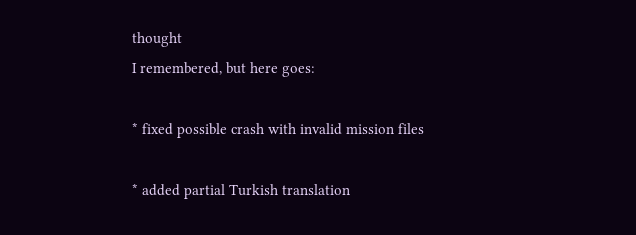thought
I remembered, but here goes:

* fixed possible crash with invalid mission files

* added partial Turkish translation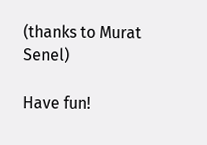(thanks to Murat Senel)

Have fun!